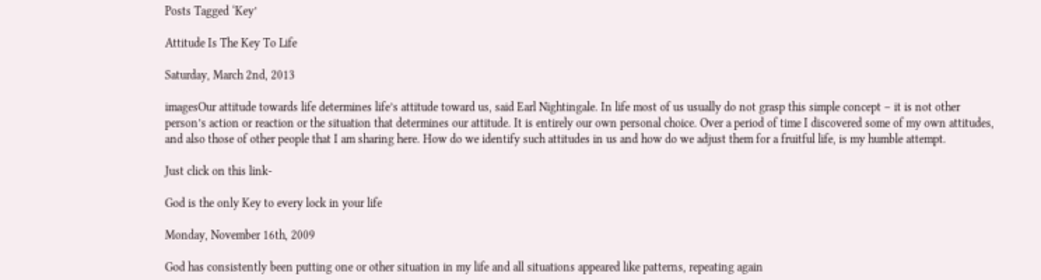Posts Tagged ‘Key’

Attitude Is The Key To Life

Saturday, March 2nd, 2013

imagesOur attitude towards life determines life’s attitude toward us, said Earl Nightingale. In life most of us usually do not grasp this simple concept – it is not other person’s action or reaction or the situation that determines our attitude. It is entirely our own personal choice. Over a period of time I discovered some of my own attitudes, and also those of other people that I am sharing here. How do we identify such attitudes in us and how do we adjust them for a fruitful life, is my humble attempt.

Just click on this link-

God is the only Key to every lock in your life

Monday, November 16th, 2009

God has consistently been putting one or other situation in my life and all situations appeared like patterns, repeating again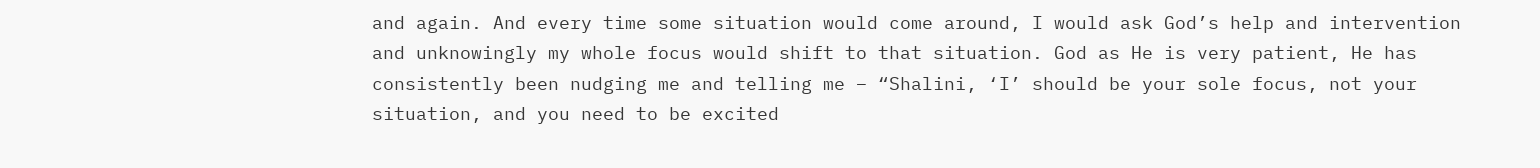and again. And every time some situation would come around, I would ask God’s help and intervention and unknowingly my whole focus would shift to that situation. God as He is very patient, He has consistently been nudging me and telling me – “Shalini, ‘I’ should be your sole focus, not your situation, and you need to be excited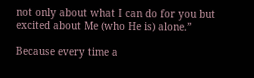not only about what I can do for you but excited about Me (who He is) alone.”

Because every time a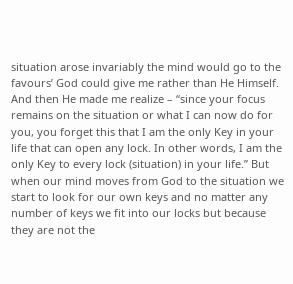situation arose invariably the mind would go to the favours’ God could give me rather than He Himself. And then He made me realize – “since your focus remains on the situation or what I can now do for you, you forget this that I am the only Key in your life that can open any lock. In other words, I am the only Key to every lock (situation) in your life.” But when our mind moves from God to the situation we start to look for our own keys and no matter any number of keys we fit into our locks but because they are not the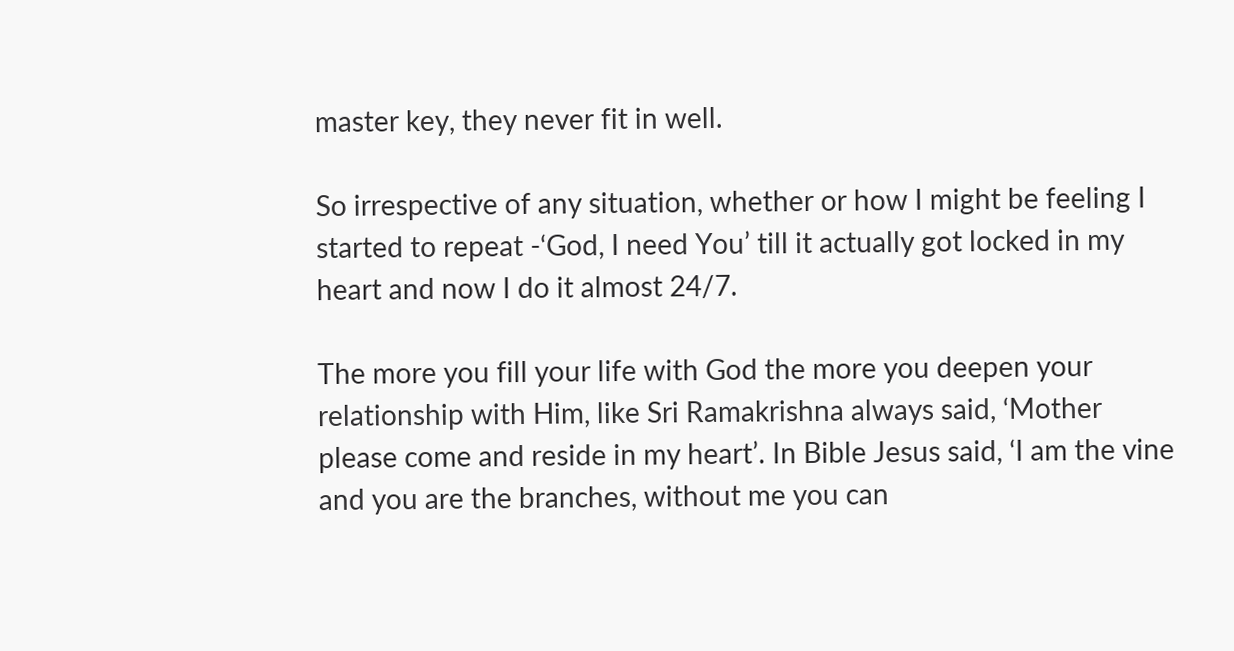master key, they never fit in well.

So irrespective of any situation, whether or how I might be feeling I started to repeat -‘God, I need You’ till it actually got locked in my heart and now I do it almost 24/7.

The more you fill your life with God the more you deepen your relationship with Him, like Sri Ramakrishna always said, ‘Mother please come and reside in my heart’. In Bible Jesus said, ‘I am the vine and you are the branches, without me you can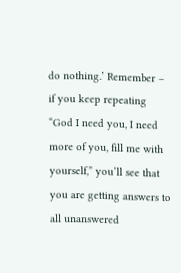do nothing.’ Remember – if you keep repeating “God I need you, I need more of you, fill me with yourself,” you’ll see that you are getting answers to all unanswered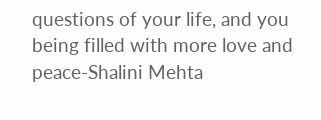questions of your life, and you being filled with more love and peace-Shalini Mehta